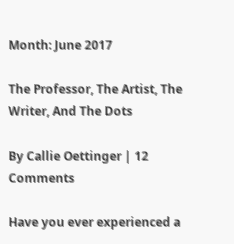Month: June 2017

The Professor, The Artist, The Writer, And The Dots

By Callie Oettinger | 12 Comments

Have you ever experienced a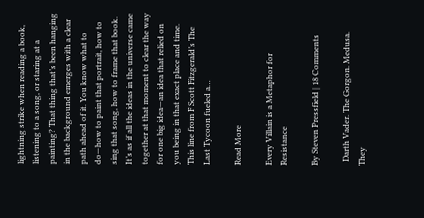lightning strike when reading a book, listening to a song, or staring at a painting? That thing that’s been hanging in the background emerges with a clear path ahead of it. You know what to do—how to paint that portrait, how to sing that song, how to frame that book. It’s as if all the ideas in the universe came together at that moment to clear the way for one big idea—an idea that relied on you being in that exact place and time. This line from F Scott Fitzgerald’s The Last Tycoon fueled a…

Read More

Every Villain is a Metaphor for Resistance

By Steven Pressfield | 18 Comments

  Darth Vader. The Gorgon. Medusa. They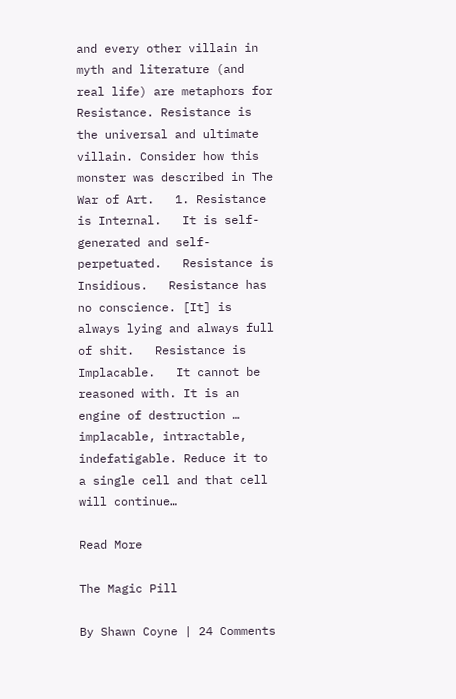and every other villain in myth and literature (and real life) are metaphors for Resistance. Resistance is the universal and ultimate villain. Consider how this monster was described in The War of Art.   1. Resistance is Internal.   It is self-generated and self-perpetuated.   Resistance is Insidious.   Resistance has no conscience. [It] is always lying and always full of shit.   Resistance is Implacable.   It cannot be reasoned with. It is an engine of destruction … implacable, intractable, indefatigable. Reduce it to a single cell and that cell will continue…

Read More

The Magic Pill

By Shawn Coyne | 24 Comments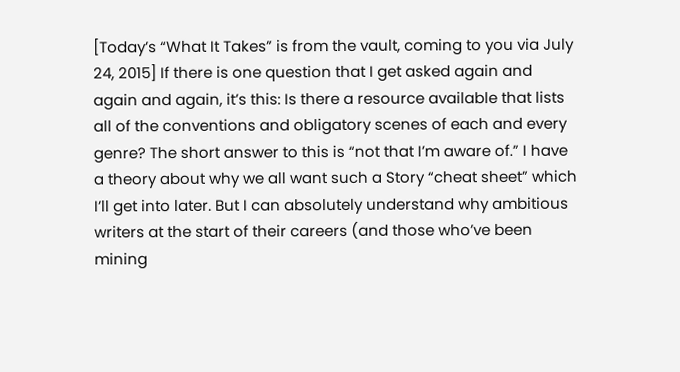[Today’s “What It Takes” is from the vault, coming to you via July 24, 2015] If there is one question that I get asked again and again and again, it’s this: Is there a resource available that lists all of the conventions and obligatory scenes of each and every genre? The short answer to this is “not that I’m aware of.” I have a theory about why we all want such a Story “cheat sheet” which I’ll get into later. But I can absolutely understand why ambitious writers at the start of their careers (and those who’ve been mining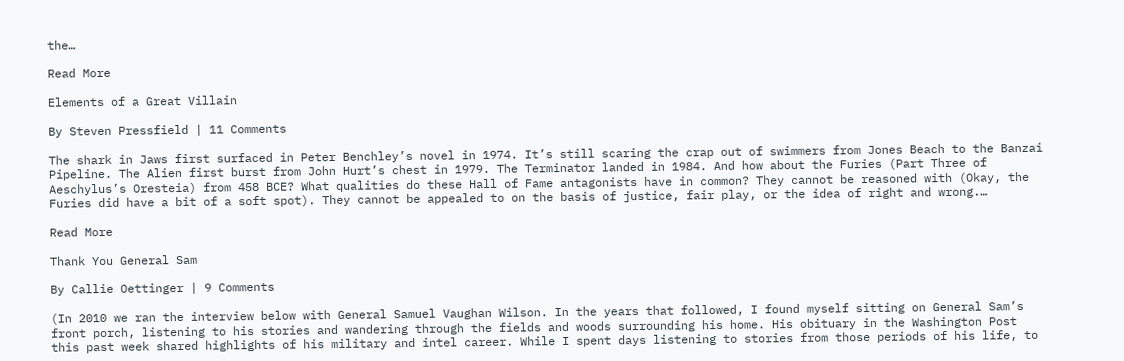the…

Read More

Elements of a Great Villain

By Steven Pressfield | 11 Comments

The shark in Jaws first surfaced in Peter Benchley’s novel in 1974. It’s still scaring the crap out of swimmers from Jones Beach to the Banzai Pipeline. The Alien first burst from John Hurt’s chest in 1979. The Terminator landed in 1984. And how about the Furies (Part Three of Aeschylus’s Oresteia) from 458 BCE? What qualities do these Hall of Fame antagonists have in common? They cannot be reasoned with (Okay, the Furies did have a bit of a soft spot). They cannot be appealed to on the basis of justice, fair play, or the idea of right and wrong.…

Read More

Thank You General Sam

By Callie Oettinger | 9 Comments

(In 2010 we ran the interview below with General Samuel Vaughan Wilson. In the years that followed, I found myself sitting on General Sam’s front porch, listening to his stories and wandering through the fields and woods surrounding his home. His obituary in the Washington Post this past week shared highlights of his military and intel career. While I spent days listening to stories from those periods of his life, to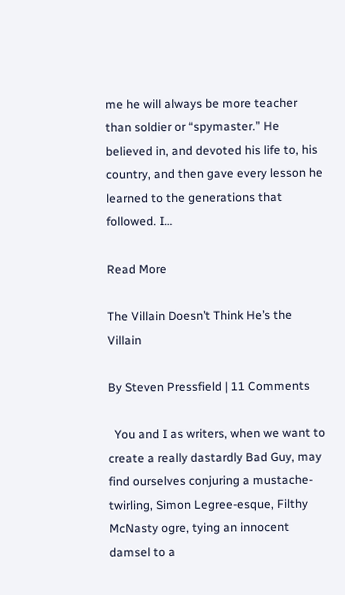me he will always be more teacher than soldier or “spymaster.” He believed in, and devoted his life to, his country, and then gave every lesson he learned to the generations that followed. I…

Read More

The Villain Doesn’t Think He’s the Villain

By Steven Pressfield | 11 Comments

  You and I as writers, when we want to create a really dastardly Bad Guy, may find ourselves conjuring a mustache-twirling, Simon Legree-esque, Filthy McNasty ogre, tying an innocent damsel to a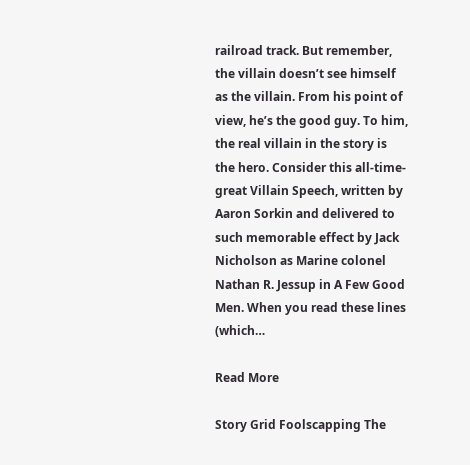railroad track. But remember, the villain doesn’t see himself as the villain. From his point of view, he’s the good guy. To him, the real villain in the story is the hero. Consider this all-time-great Villain Speech, written by Aaron Sorkin and delivered to such memorable effect by Jack Nicholson as Marine colonel Nathan R. Jessup in A Few Good Men. When you read these lines (which…

Read More

Story Grid Foolscapping The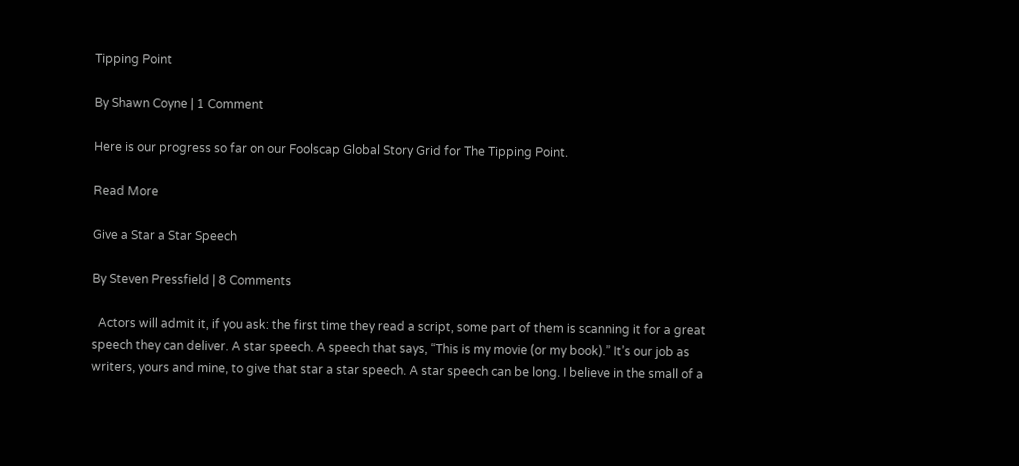Tipping Point

By Shawn Coyne | 1 Comment

Here is our progress so far on our Foolscap Global Story Grid for The Tipping Point.

Read More

Give a Star a Star Speech

By Steven Pressfield | 8 Comments

  Actors will admit it, if you ask: the first time they read a script, some part of them is scanning it for a great speech they can deliver. A star speech. A speech that says, “This is my movie (or my book).” It’s our job as writers, yours and mine, to give that star a star speech. A star speech can be long. I believe in the small of a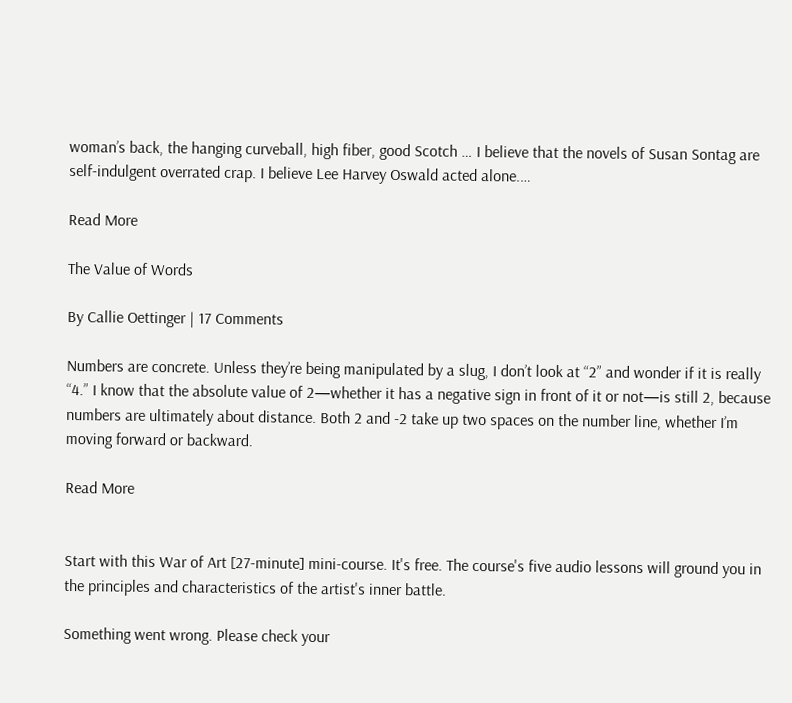woman’s back, the hanging curveball, high fiber, good Scotch … I believe that the novels of Susan Sontag are self-indulgent overrated crap. I believe Lee Harvey Oswald acted alone.…

Read More

The Value of Words

By Callie Oettinger | 17 Comments

Numbers are concrete. Unless they’re being manipulated by a slug, I don’t look at “2” and wonder if it is really “4.” I know that the absolute value of 2—whether it has a negative sign in front of it or not—is still 2, because numbers are ultimately about distance. Both 2 and -2 take up two spaces on the number line, whether I’m moving forward or backward.

Read More


Start with this War of Art [27-minute] mini-course. It's free. The course's five audio lessons will ground you in the principles and characteristics of the artist's inner battle.

Something went wrong. Please check your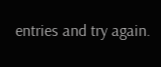entries and try again.